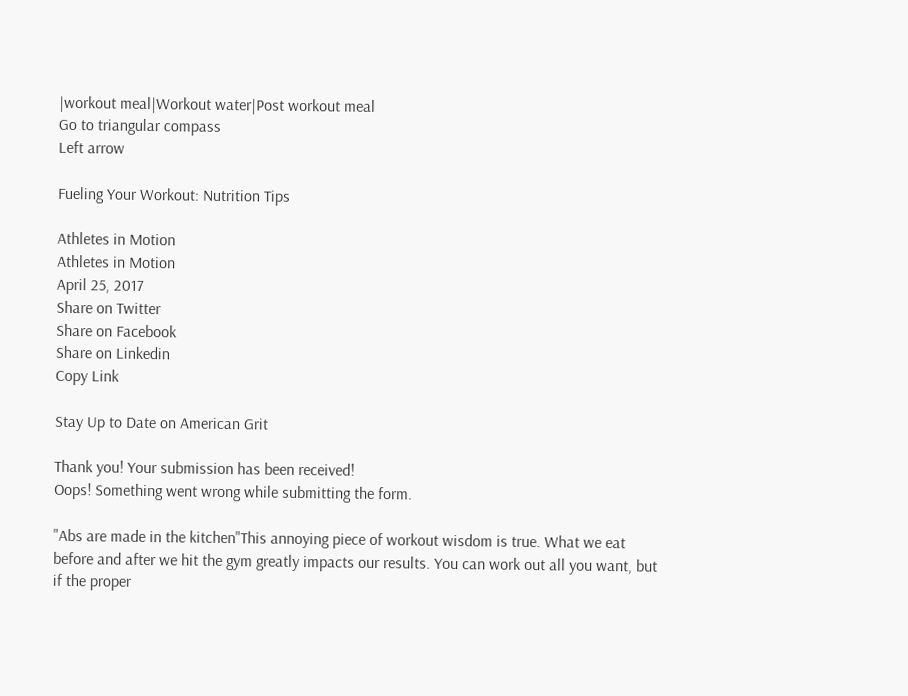|workout meal|Workout water|Post workout meal
Go to triangular compass
Left arrow

Fueling Your Workout: Nutrition Tips

Athletes in Motion
Athletes in Motion
April 25, 2017
Share on Twitter
Share on Facebook
Share on Linkedin
Copy Link

Stay Up to Date on American Grit

Thank you! Your submission has been received!
Oops! Something went wrong while submitting the form.

"Abs are made in the kitchen"This annoying piece of workout wisdom is true. What we eat before and after we hit the gym greatly impacts our results. You can work out all you want, but if the proper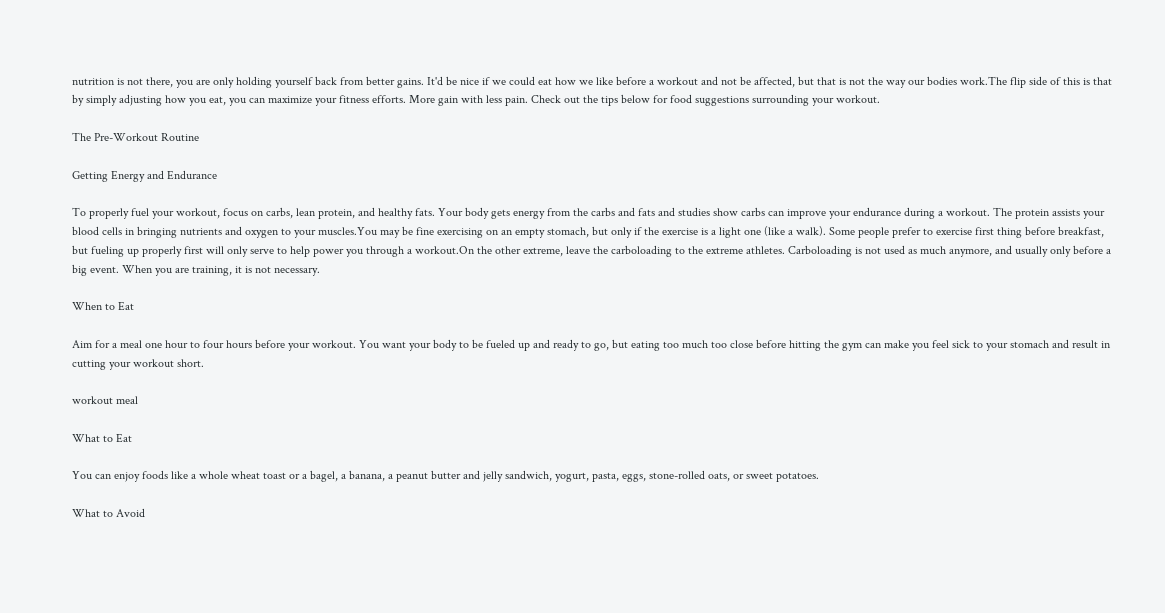nutrition is not there, you are only holding yourself back from better gains. It'd be nice if we could eat how we like before a workout and not be affected, but that is not the way our bodies work.The flip side of this is that by simply adjusting how you eat, you can maximize your fitness efforts. More gain with less pain. Check out the tips below for food suggestions surrounding your workout.

The Pre-Workout Routine

Getting Energy and Endurance

To properly fuel your workout, focus on carbs, lean protein, and healthy fats. Your body gets energy from the carbs and fats and studies show carbs can improve your endurance during a workout. The protein assists your blood cells in bringing nutrients and oxygen to your muscles.You may be fine exercising on an empty stomach, but only if the exercise is a light one (like a walk). Some people prefer to exercise first thing before breakfast, but fueling up properly first will only serve to help power you through a workout.On the other extreme, leave the carboloading to the extreme athletes. Carboloading is not used as much anymore, and usually only before a big event. When you are training, it is not necessary.

When to Eat

Aim for a meal one hour to four hours before your workout. You want your body to be fueled up and ready to go, but eating too much too close before hitting the gym can make you feel sick to your stomach and result in cutting your workout short.

workout meal

What to Eat

You can enjoy foods like a whole wheat toast or a bagel, a banana, a peanut butter and jelly sandwich, yogurt, pasta, eggs, stone-rolled oats, or sweet potatoes.

What to Avoid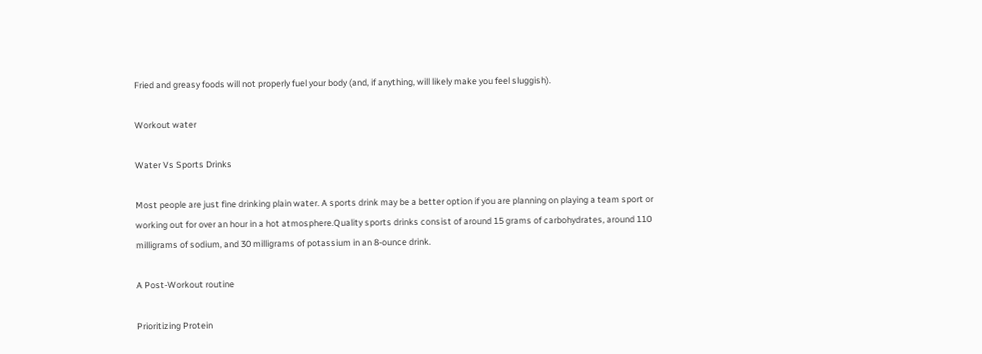Fried and greasy foods will not properly fuel your body (and, if anything, will likely make you feel sluggish).

Workout water

Water Vs Sports Drinks

Most people are just fine drinking plain water. A sports drink may be a better option if you are planning on playing a team sport or working out for over an hour in a hot atmosphere.Quality sports drinks consist of around 15 grams of carbohydrates, around 110 milligrams of sodium, and 30 milligrams of potassium in an 8-ounce drink.

A Post-Workout routine

Prioritizing Protein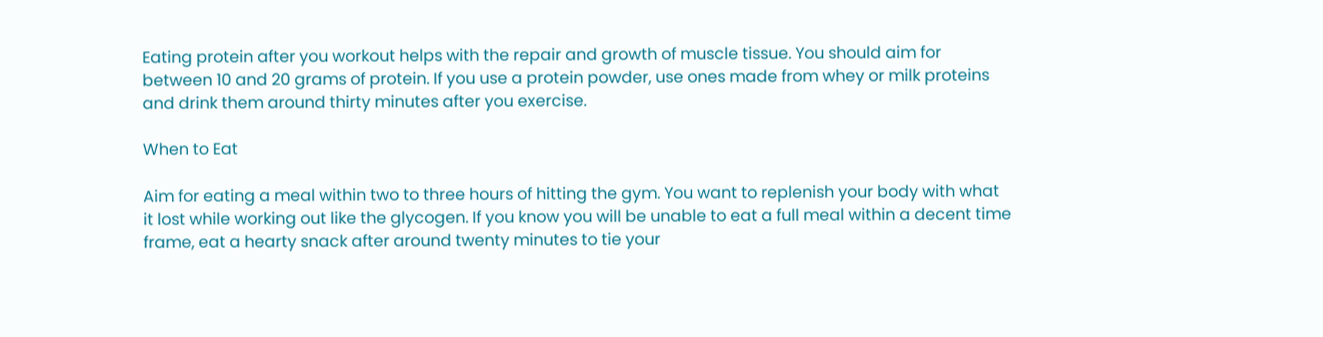Eating protein after you workout helps with the repair and growth of muscle tissue. You should aim for between 10 and 20 grams of protein. If you use a protein powder, use ones made from whey or milk proteins and drink them around thirty minutes after you exercise.

When to Eat

Aim for eating a meal within two to three hours of hitting the gym. You want to replenish your body with what it lost while working out like the glycogen. If you know you will be unable to eat a full meal within a decent time frame, eat a hearty snack after around twenty minutes to tie your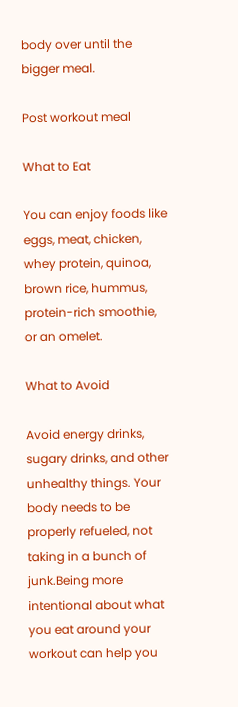body over until the bigger meal.

Post workout meal

What to Eat

You can enjoy foods like eggs, meat, chicken, whey protein, quinoa, brown rice, hummus, protein-rich smoothie, or an omelet.

What to Avoid

Avoid energy drinks, sugary drinks, and other unhealthy things. Your body needs to be properly refueled, not taking in a bunch of junk.Being more intentional about what you eat around your workout can help you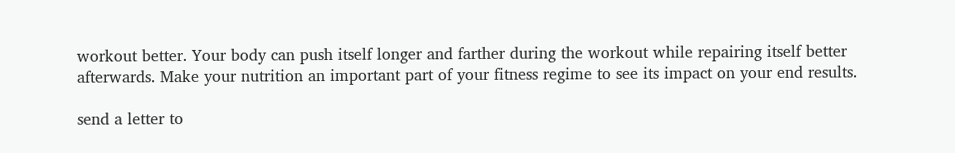workout better. Your body can push itself longer and farther during the workout while repairing itself better afterwards. Make your nutrition an important part of your fitness regime to see its impact on your end results.

send a letter to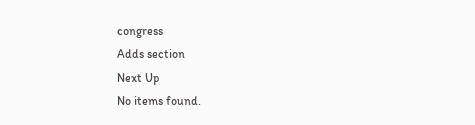congress
Adds section
Next Up
No items found.